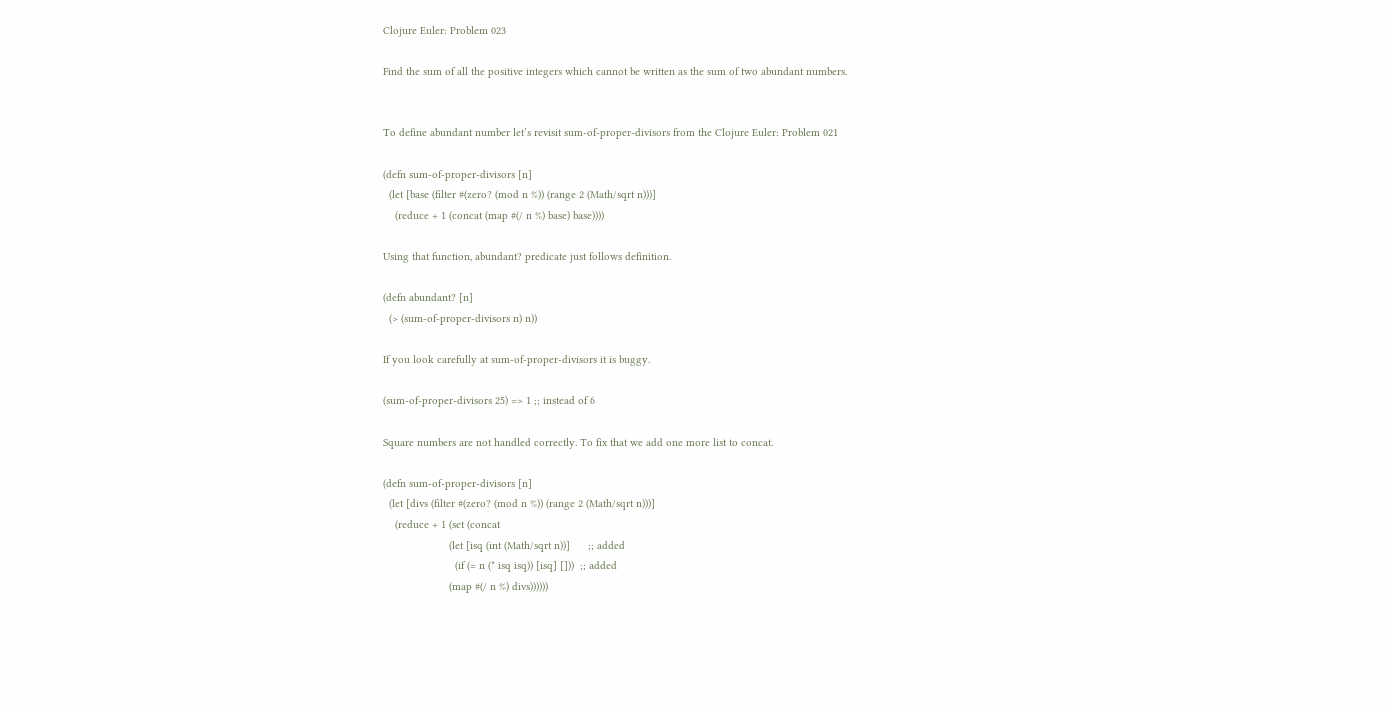Clojure Euler: Problem 023

Find the sum of all the positive integers which cannot be written as the sum of two abundant numbers.


To define abundant number let’s revisit sum-of-proper-divisors from the Clojure Euler: Problem 021

(defn sum-of-proper-divisors [n]
  (let [base (filter #(zero? (mod n %)) (range 2 (Math/sqrt n)))]
    (reduce + 1 (concat (map #(/ n %) base) base))))

Using that function, abundant? predicate just follows definition.

(defn abundant? [n]
  (> (sum-of-proper-divisors n) n))

If you look carefully at sum-of-proper-divisors it is buggy.

(sum-of-proper-divisors 25) => 1 ;; instead of 6

Square numbers are not handled correctly. To fix that we add one more list to concat.

(defn sum-of-proper-divisors [n]
  (let [divs (filter #(zero? (mod n %)) (range 2 (Math/sqrt n)))]
    (reduce + 1 (set (concat
                      (let [isq (int (Math/sqrt n))]      ;; added
                        (if (= n (* isq isq)) [isq] []))  ;; added
                      (map #(/ n %) divs))))))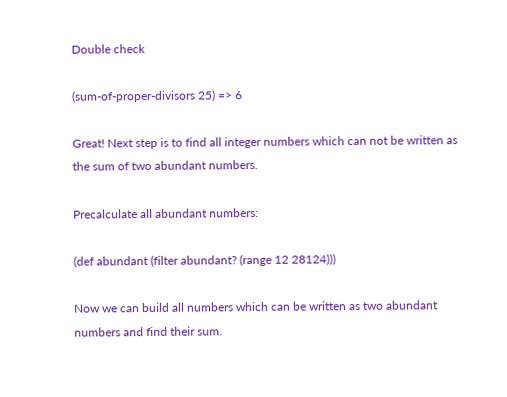Double check

(sum-of-proper-divisors 25) => 6

Great! Next step is to find all integer numbers which can not be written as the sum of two abundant numbers.

Precalculate all abundant numbers:

(def abundant (filter abundant? (range 12 28124)))

Now we can build all numbers which can be written as two abundant numbers and find their sum.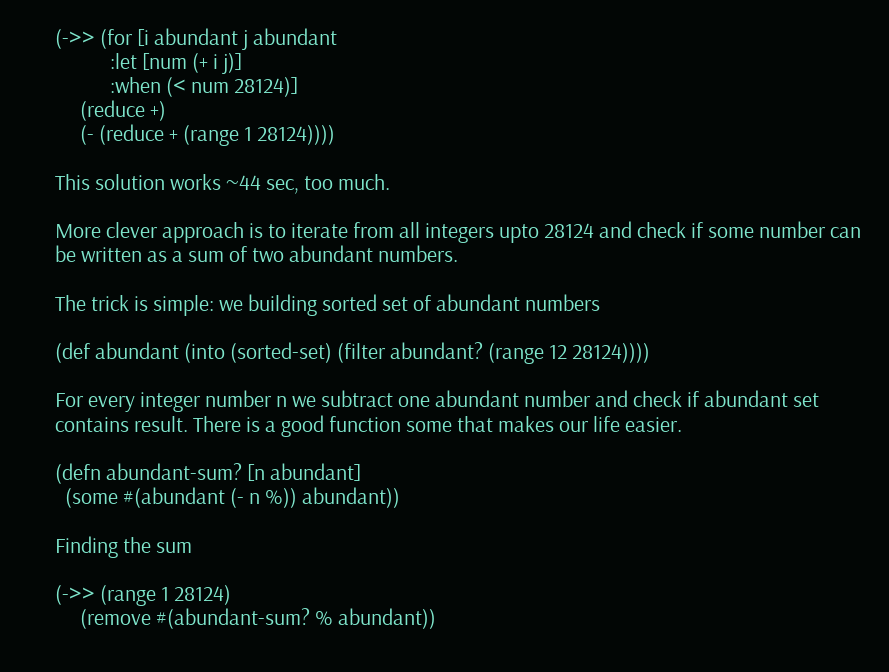(->> (for [i abundant j abundant
           :let [num (+ i j)]
           :when (< num 28124)]
     (reduce +)
     (- (reduce + (range 1 28124))))

This solution works ~44 sec, too much.

More clever approach is to iterate from all integers upto 28124 and check if some number can be written as a sum of two abundant numbers.

The trick is simple: we building sorted set of abundant numbers

(def abundant (into (sorted-set) (filter abundant? (range 12 28124))))

For every integer number n we subtract one abundant number and check if abundant set contains result. There is a good function some that makes our life easier.

(defn abundant-sum? [n abundant]
  (some #(abundant (- n %)) abundant))

Finding the sum

(->> (range 1 28124)
     (remove #(abundant-sum? % abundant))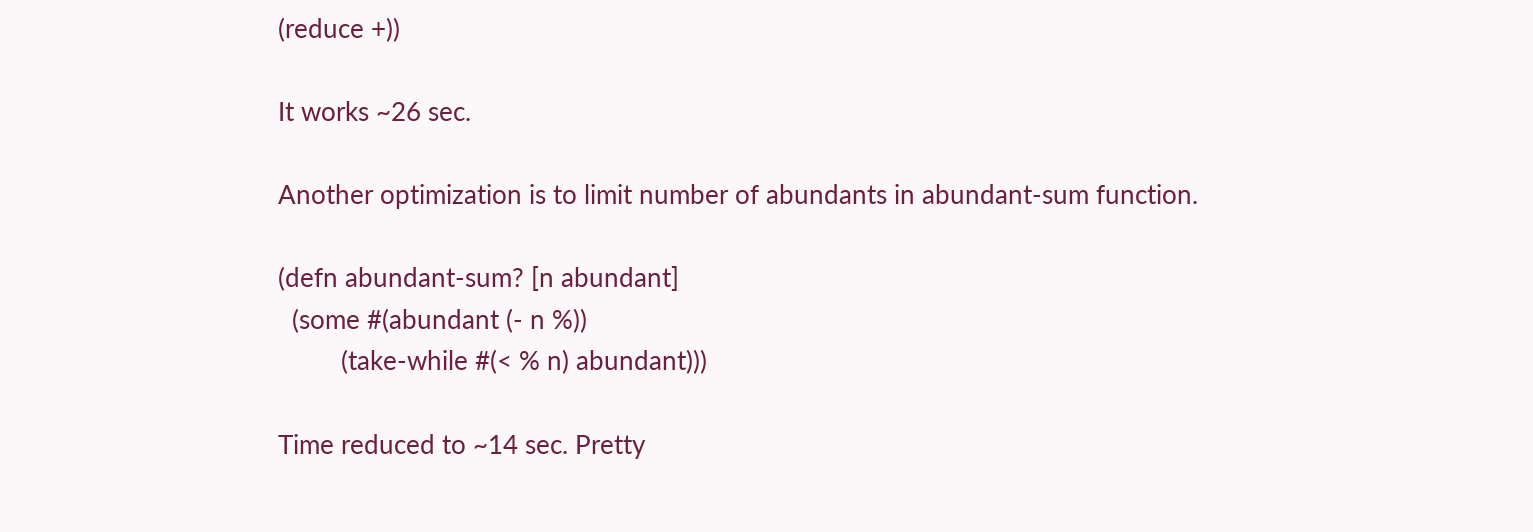(reduce +))

It works ~26 sec.

Another optimization is to limit number of abundants in abundant-sum function.

(defn abundant-sum? [n abundant]
  (some #(abundant (- n %))
         (take-while #(< % n) abundant)))

Time reduced to ~14 sec. Pretty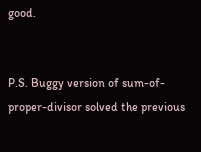good.


P.S. Buggy version of sum-of-proper-divisor solved the previous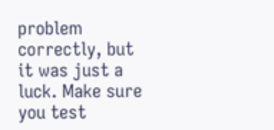problem correctly, but it was just a luck. Make sure you test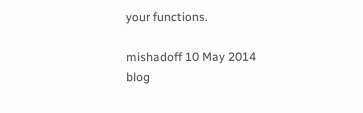your functions.

mishadoff 10 May 2014
blog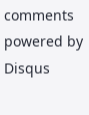comments powered by Disqus